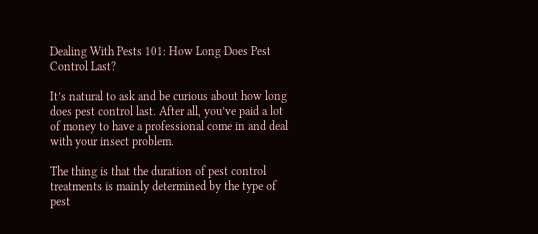Dealing With Pests 101: How Long Does Pest Control Last?

It’s natural to ask and be curious about how long does pest control last. After all, you’ve paid a lot of money to have a professional come in and deal with your insect problem.

The thing is that the duration of pest control treatments is mainly determined by the type of pest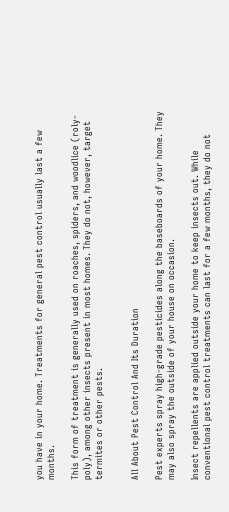you have in your home. Treatments for general pest control usually last a few months.

This form of treatment is generally used on roaches, spiders, and woodlice (roly-poly), among other insects present in most homes. They do not, however, target termites or other pests.


All About Pest Control And Its Duration

Pest experts spray high-grade pesticides along the baseboards of your home. They may also spray the outside of your house on occasion.

Insect repellents are applied outside your home to keep insects out. While conventional pest control treatments can last for a few months, they do not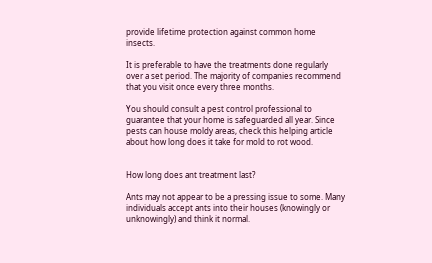provide lifetime protection against common home insects.

It is preferable to have the treatments done regularly over a set period. The majority of companies recommend that you visit once every three months.

You should consult a pest control professional to guarantee that your home is safeguarded all year. Since pests can house moldy areas, check this helping article about how long does it take for mold to rot wood.


How long does ant treatment last?

Ants may not appear to be a pressing issue to some. Many individuals accept ants into their houses (knowingly or unknowingly) and think it normal.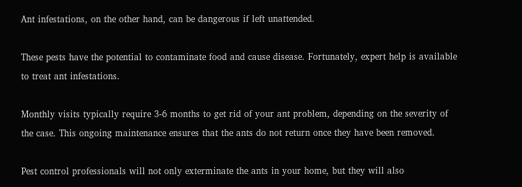Ant infestations, on the other hand, can be dangerous if left unattended.

These pests have the potential to contaminate food and cause disease. Fortunately, expert help is available to treat ant infestations.

Monthly visits typically require 3-6 months to get rid of your ant problem, depending on the severity of the case. This ongoing maintenance ensures that the ants do not return once they have been removed.

Pest control professionals will not only exterminate the ants in your home, but they will also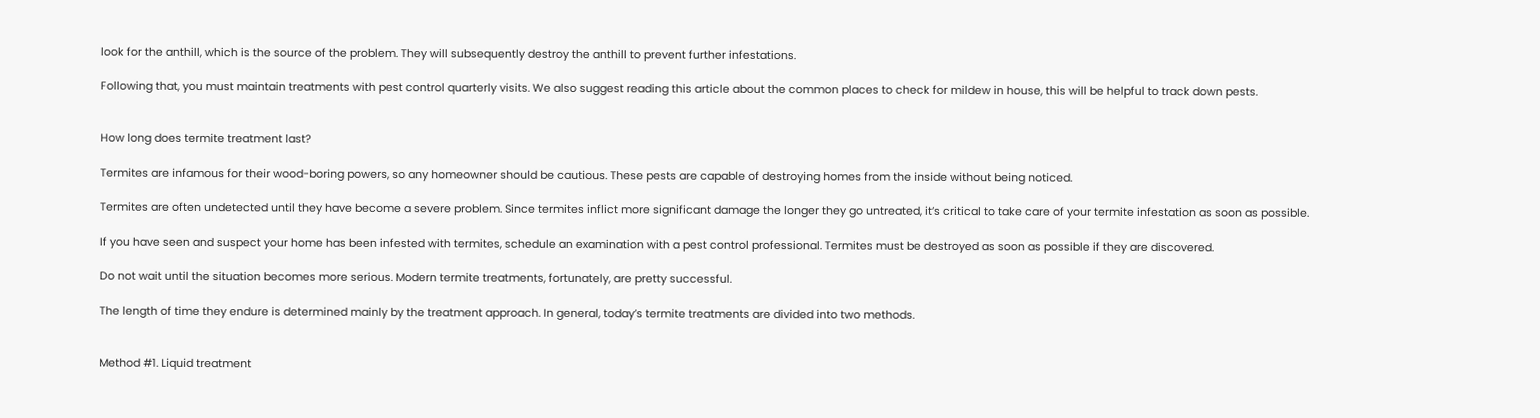look for the anthill, which is the source of the problem. They will subsequently destroy the anthill to prevent further infestations.

Following that, you must maintain treatments with pest control quarterly visits. We also suggest reading this article about the common places to check for mildew in house, this will be helpful to track down pests.


How long does termite treatment last?

Termites are infamous for their wood-boring powers, so any homeowner should be cautious. These pests are capable of destroying homes from the inside without being noticed.

Termites are often undetected until they have become a severe problem. Since termites inflict more significant damage the longer they go untreated, it’s critical to take care of your termite infestation as soon as possible.

If you have seen and suspect your home has been infested with termites, schedule an examination with a pest control professional. Termites must be destroyed as soon as possible if they are discovered.

Do not wait until the situation becomes more serious. Modern termite treatments, fortunately, are pretty successful.

The length of time they endure is determined mainly by the treatment approach. In general, today’s termite treatments are divided into two methods.


Method #1. Liquid treatment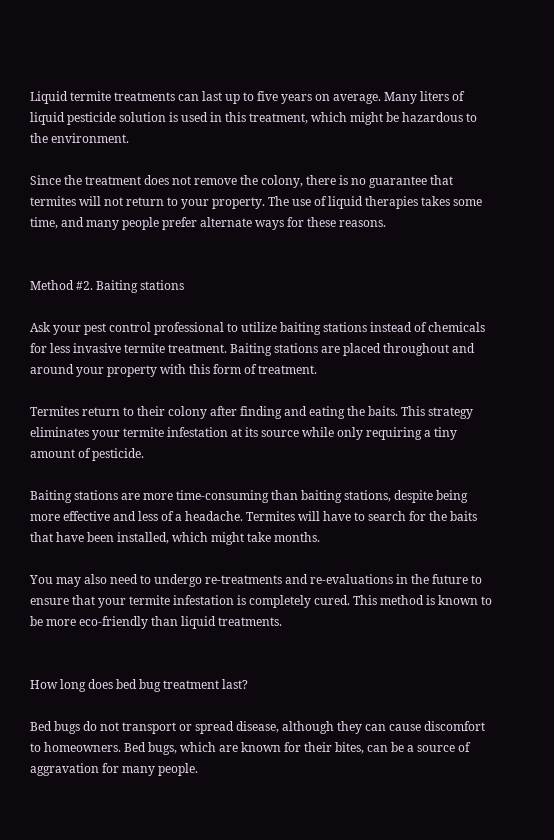Liquid termite treatments can last up to five years on average. Many liters of liquid pesticide solution is used in this treatment, which might be hazardous to the environment.

Since the treatment does not remove the colony, there is no guarantee that termites will not return to your property. The use of liquid therapies takes some time, and many people prefer alternate ways for these reasons.


Method #2. Baiting stations

Ask your pest control professional to utilize baiting stations instead of chemicals for less invasive termite treatment. Baiting stations are placed throughout and around your property with this form of treatment.

Termites return to their colony after finding and eating the baits. This strategy eliminates your termite infestation at its source while only requiring a tiny amount of pesticide.

Baiting stations are more time-consuming than baiting stations, despite being more effective and less of a headache. Termites will have to search for the baits that have been installed, which might take months.

You may also need to undergo re-treatments and re-evaluations in the future to ensure that your termite infestation is completely cured. This method is known to be more eco-friendly than liquid treatments.


How long does bed bug treatment last?

Bed bugs do not transport or spread disease, although they can cause discomfort to homeowners. Bed bugs, which are known for their bites, can be a source of aggravation for many people.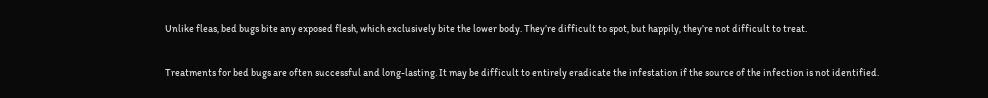Unlike fleas, bed bugs bite any exposed flesh, which exclusively bite the lower body. They’re difficult to spot, but happily, they’re not difficult to treat.

Treatments for bed bugs are often successful and long-lasting. It may be difficult to entirely eradicate the infestation if the source of the infection is not identified.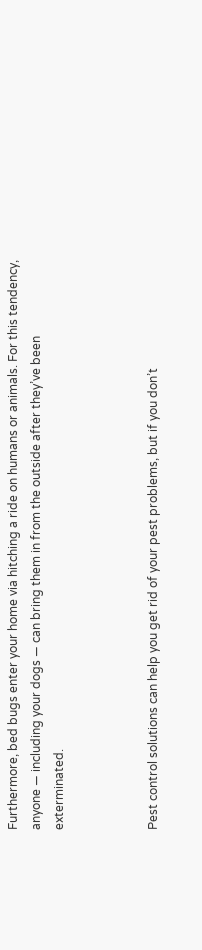Furthermore, bed bugs enter your home via hitching a ride on humans or animals. For this tendency, anyone — including your dogs — can bring them in from the outside after they’ve been exterminated.



Pest control solutions can help you get rid of your pest problems, but if you don’t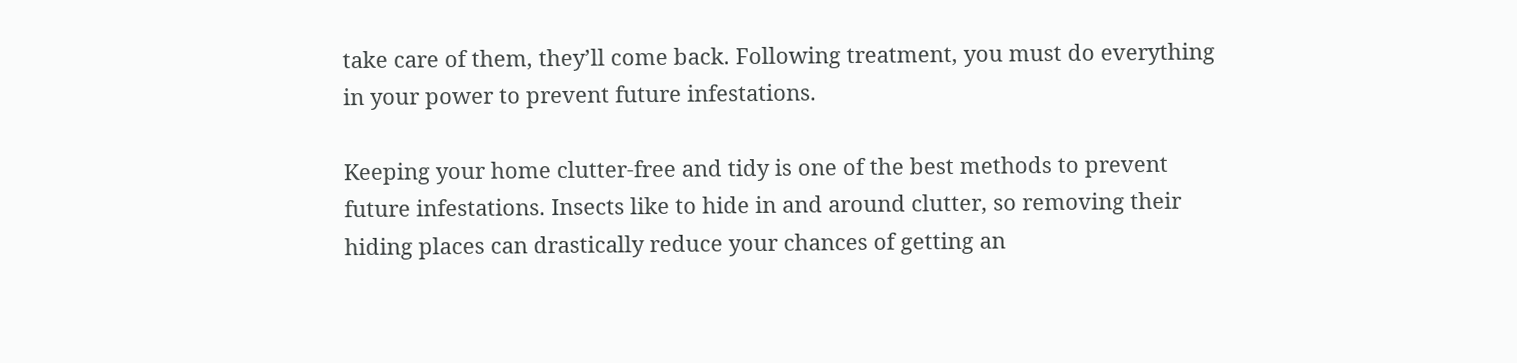take care of them, they’ll come back. Following treatment, you must do everything in your power to prevent future infestations.

Keeping your home clutter-free and tidy is one of the best methods to prevent future infestations. Insects like to hide in and around clutter, so removing their hiding places can drastically reduce your chances of getting an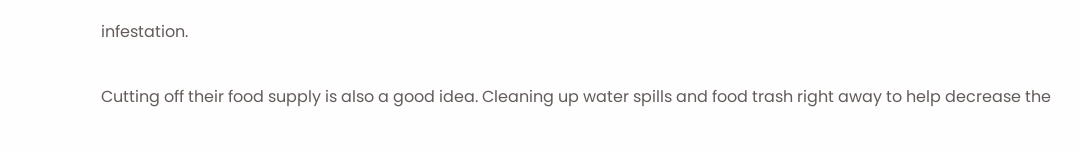infestation.

Cutting off their food supply is also a good idea. Cleaning up water spills and food trash right away to help decrease the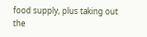food supply, plus taking out the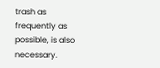trash as frequently as possible, is also necessary.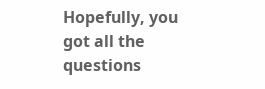Hopefully, you got all the questions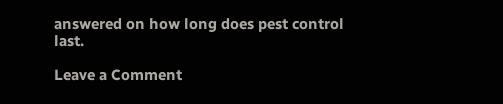answered on how long does pest control last.

Leave a Comment